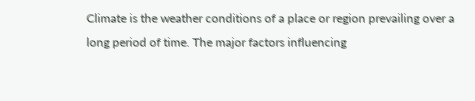Climate is the weather conditions of a place or region prevailing over a long period of time. The major factors influencing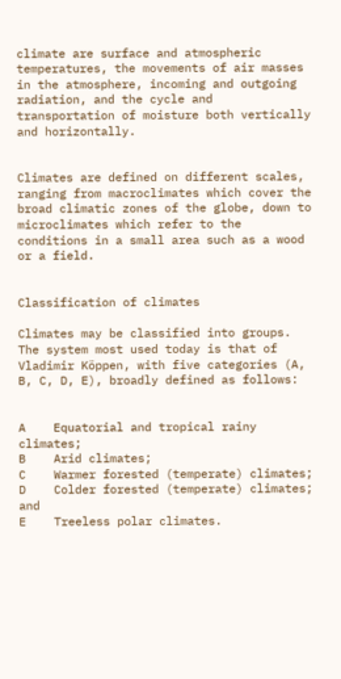climate are surface and atmospheric temperatures, the movements of air masses in the atmosphere, incoming and outgoing radiation, and the cycle and transportation of moisture both vertically and horizontally.


Climates are defined on different scales, ranging from macroclimates which cover the broad climatic zones of the globe, down to microclimates which refer to the conditions in a small area such as a wood or a field.


Classification of climates

Climates may be classified into groups. The system most used today is that of Vladimir Köppen, with five categories (A, B, C, D, E), broadly defined as follows:


A    Equatorial and tropical rainy climates;
B    Arid climates;
C    Warmer forested (temperate) climates;
D    Colder forested (temperate) climates; and
E    Treeless polar climates.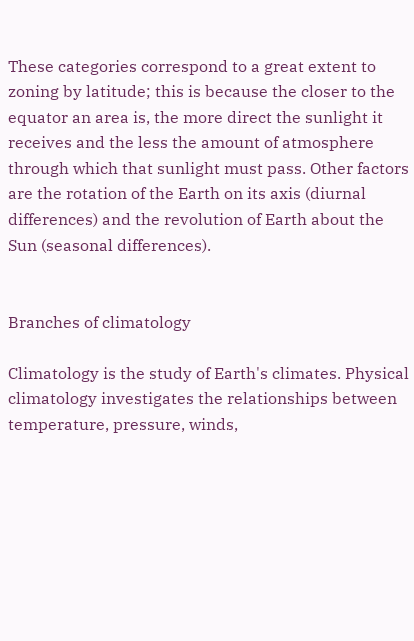These categories correspond to a great extent to zoning by latitude; this is because the closer to the equator an area is, the more direct the sunlight it receives and the less the amount of atmosphere through which that sunlight must pass. Other factors are the rotation of the Earth on its axis (diurnal differences) and the revolution of Earth about the Sun (seasonal differences).


Branches of climatology

Climatology is the study of Earth's climates. Physical climatology investigates the relationships between temperature, pressure, winds,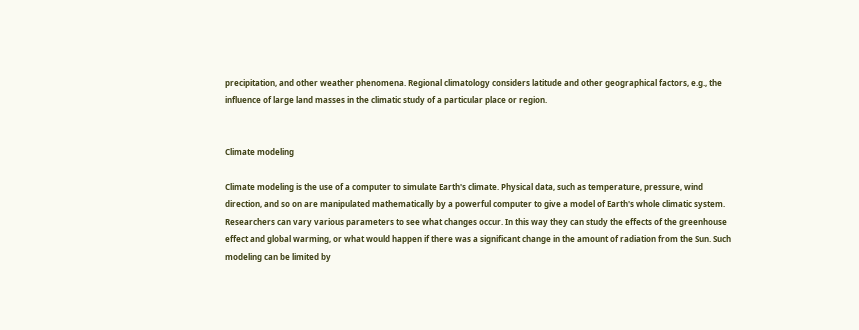precipitation, and other weather phenomena. Regional climatology considers latitude and other geographical factors, e.g., the influence of large land masses in the climatic study of a particular place or region.


Climate modeling

Climate modeling is the use of a computer to simulate Earth's climate. Physical data, such as temperature, pressure, wind direction, and so on are manipulated mathematically by a powerful computer to give a model of Earth's whole climatic system. Researchers can vary various parameters to see what changes occur. In this way they can study the effects of the greenhouse effect and global warming, or what would happen if there was a significant change in the amount of radiation from the Sun. Such modeling can be limited by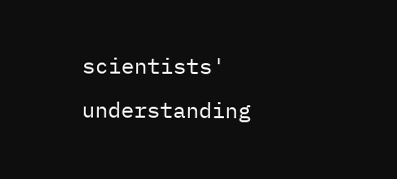scientists' understanding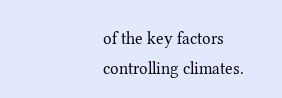of the key factors controlling climates.